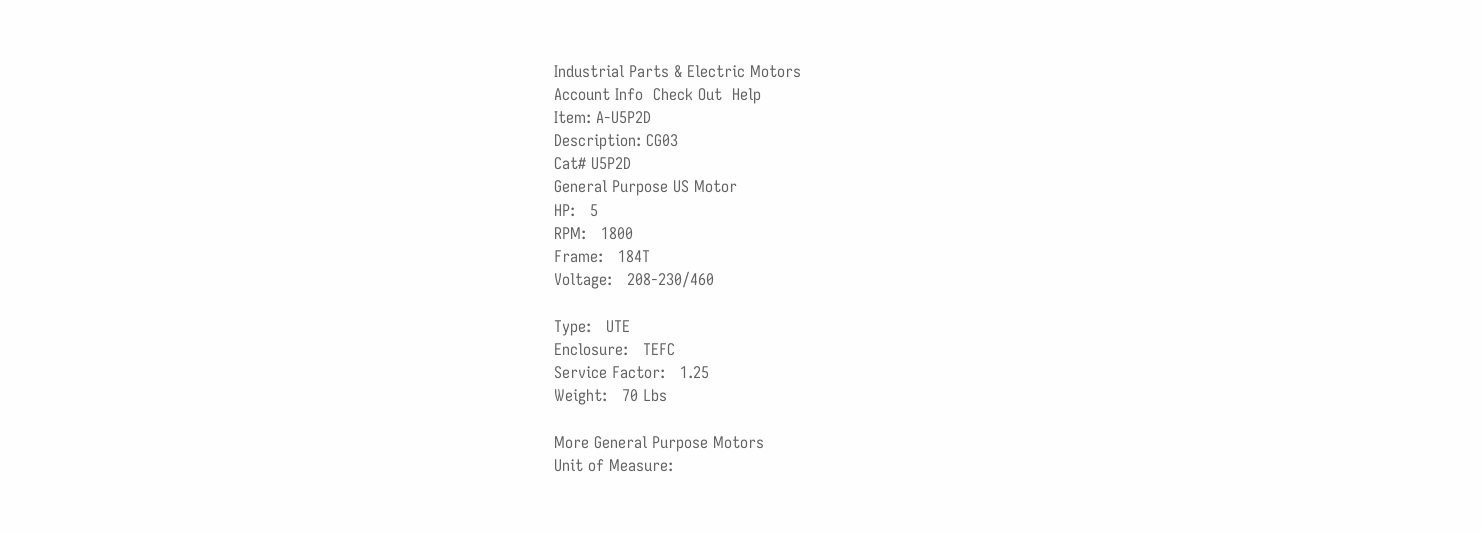Industrial Parts & Electric Motors
Account Info  Check Out  Help
Item: A-U5P2D
Description: CG03
Cat# U5P2D
General Purpose US Motor
HP:   5
RPM:   1800
Frame:   184T
Voltage:   208-230/460

Type:   UTE
Enclosure:   TEFC
Service Factor:   1.25
Weight:   70 Lbs

More General Purpose Motors
Unit of Measure: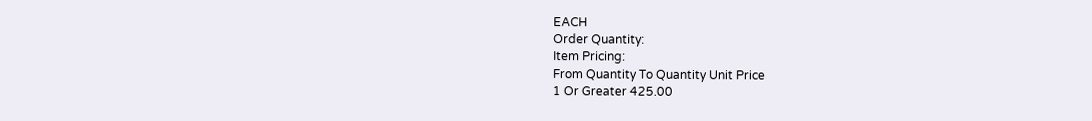EACH
Order Quantity:
Item Pricing:
From Quantity To Quantity Unit Price
1 Or Greater 425.00